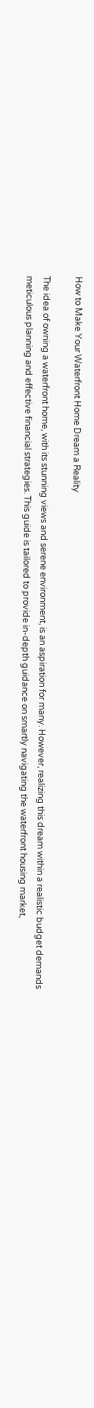How to Make Your Waterfront Home Dream a Reality

The idea of owning a waterfront home, with its stunning views and serene environment, is an aspiration for many. However, realizing this dream within a realistic budget demands meticulous planning and effective financial strategies. This guide is tailored to provide in-depth guidance on smartly navigating the waterfront housing market,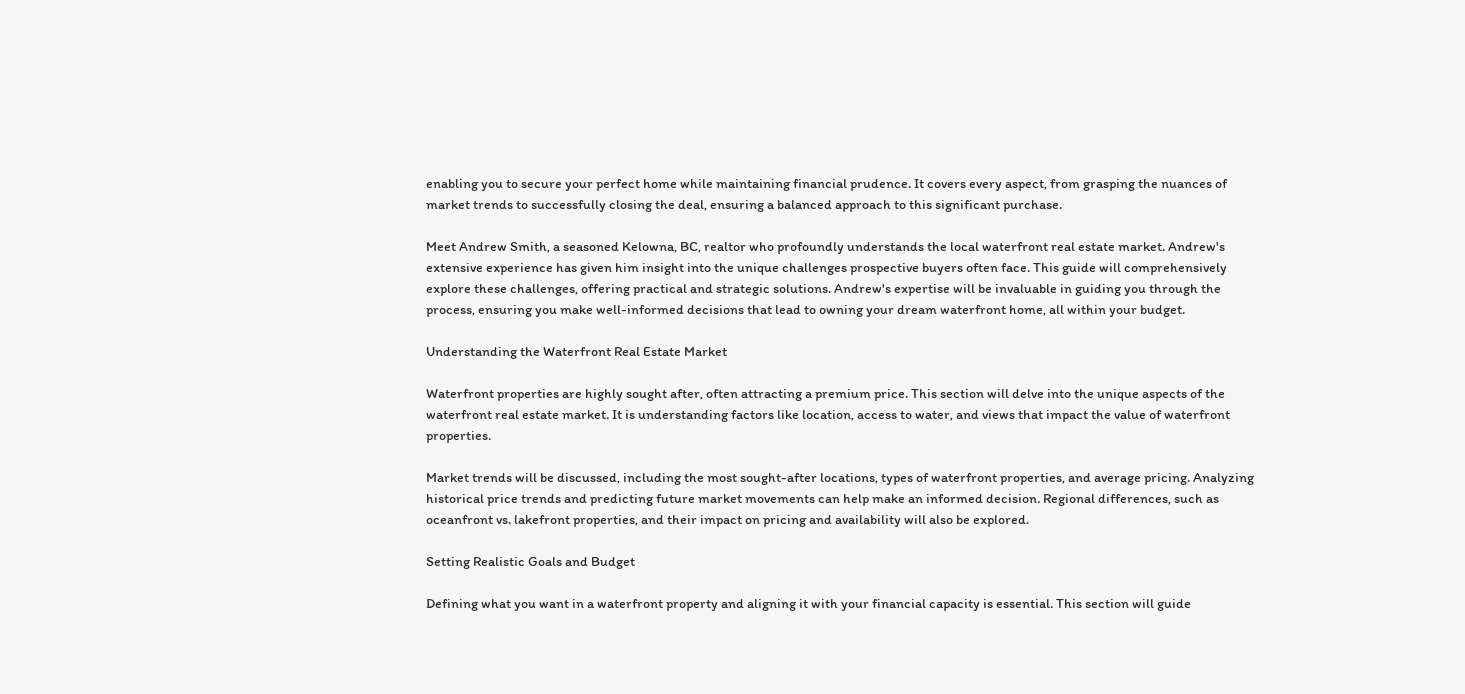enabling you to secure your perfect home while maintaining financial prudence. It covers every aspect, from grasping the nuances of market trends to successfully closing the deal, ensuring a balanced approach to this significant purchase.

Meet Andrew Smith, a seasoned Kelowna, BC, realtor who profoundly understands the local waterfront real estate market. Andrew's extensive experience has given him insight into the unique challenges prospective buyers often face. This guide will comprehensively explore these challenges, offering practical and strategic solutions. Andrew's expertise will be invaluable in guiding you through the process, ensuring you make well-informed decisions that lead to owning your dream waterfront home, all within your budget.

Understanding the Waterfront Real Estate Market

Waterfront properties are highly sought after, often attracting a premium price. This section will delve into the unique aspects of the waterfront real estate market. It is understanding factors like location, access to water, and views that impact the value of waterfront properties.

Market trends will be discussed, including the most sought-after locations, types of waterfront properties, and average pricing. Analyzing historical price trends and predicting future market movements can help make an informed decision. Regional differences, such as oceanfront vs. lakefront properties, and their impact on pricing and availability will also be explored.

Setting Realistic Goals and Budget

Defining what you want in a waterfront property and aligning it with your financial capacity is essential. This section will guide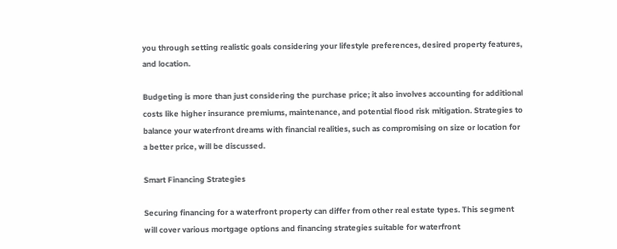you through setting realistic goals considering your lifestyle preferences, desired property features, and location.

Budgeting is more than just considering the purchase price; it also involves accounting for additional costs like higher insurance premiums, maintenance, and potential flood risk mitigation. Strategies to balance your waterfront dreams with financial realities, such as compromising on size or location for a better price, will be discussed.

Smart Financing Strategies

Securing financing for a waterfront property can differ from other real estate types. This segment will cover various mortgage options and financing strategies suitable for waterfront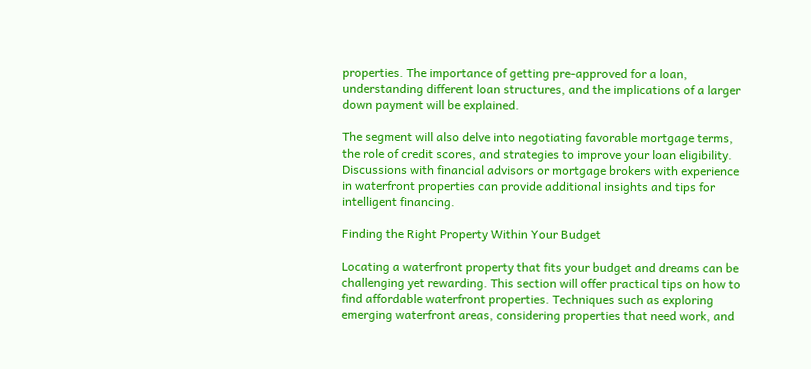properties. The importance of getting pre-approved for a loan, understanding different loan structures, and the implications of a larger down payment will be explained.

The segment will also delve into negotiating favorable mortgage terms, the role of credit scores, and strategies to improve your loan eligibility. Discussions with financial advisors or mortgage brokers with experience in waterfront properties can provide additional insights and tips for intelligent financing.

Finding the Right Property Within Your Budget

Locating a waterfront property that fits your budget and dreams can be challenging yet rewarding. This section will offer practical tips on how to find affordable waterfront properties. Techniques such as exploring emerging waterfront areas, considering properties that need work, and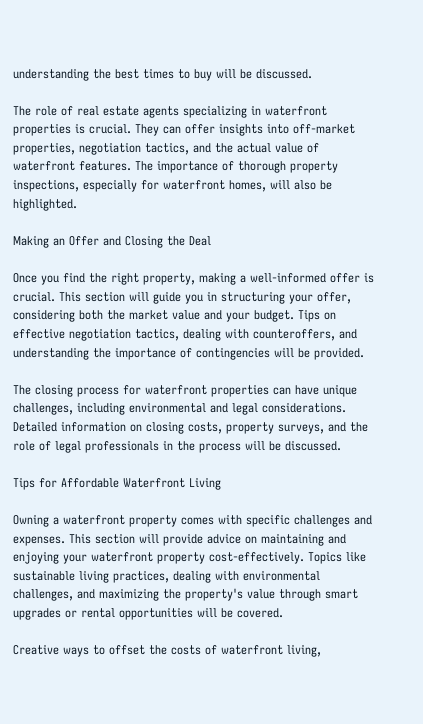understanding the best times to buy will be discussed.

The role of real estate agents specializing in waterfront properties is crucial. They can offer insights into off-market properties, negotiation tactics, and the actual value of waterfront features. The importance of thorough property inspections, especially for waterfront homes, will also be highlighted.

Making an Offer and Closing the Deal

Once you find the right property, making a well-informed offer is crucial. This section will guide you in structuring your offer, considering both the market value and your budget. Tips on effective negotiation tactics, dealing with counteroffers, and understanding the importance of contingencies will be provided.

The closing process for waterfront properties can have unique challenges, including environmental and legal considerations. Detailed information on closing costs, property surveys, and the role of legal professionals in the process will be discussed.

Tips for Affordable Waterfront Living

Owning a waterfront property comes with specific challenges and expenses. This section will provide advice on maintaining and enjoying your waterfront property cost-effectively. Topics like sustainable living practices, dealing with environmental challenges, and maximizing the property's value through smart upgrades or rental opportunities will be covered.

Creative ways to offset the costs of waterfront living,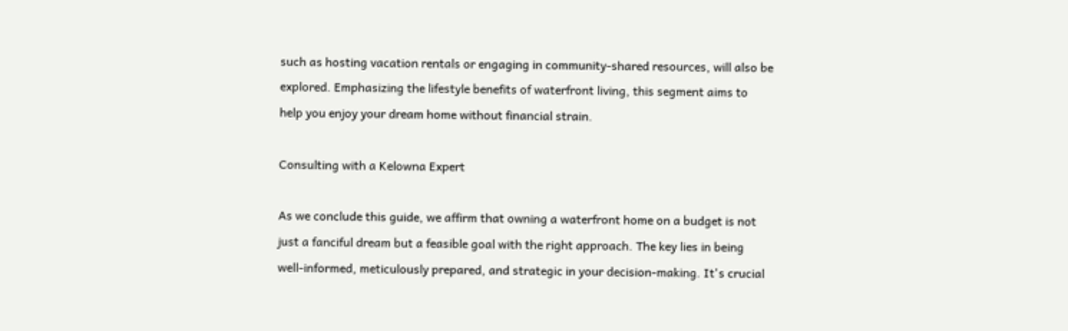such as hosting vacation rentals or engaging in community-shared resources, will also be explored. Emphasizing the lifestyle benefits of waterfront living, this segment aims to help you enjoy your dream home without financial strain.

Consulting with a Kelowna Expert

As we conclude this guide, we affirm that owning a waterfront home on a budget is not just a fanciful dream but a feasible goal with the right approach. The key lies in being well-informed, meticulously prepared, and strategic in your decision-making. It's crucial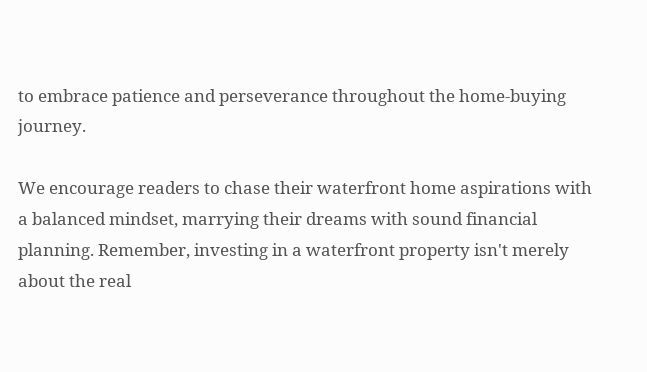to embrace patience and perseverance throughout the home-buying journey.

We encourage readers to chase their waterfront home aspirations with a balanced mindset, marrying their dreams with sound financial planning. Remember, investing in a waterfront property isn't merely about the real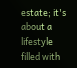estate; it's about a lifestyle filled with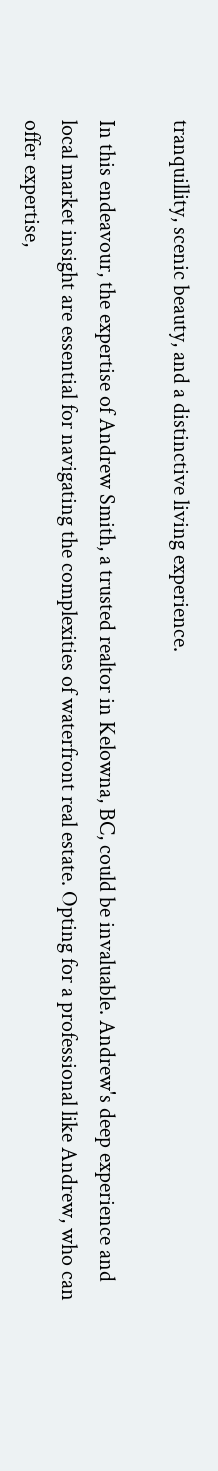tranquillity, scenic beauty, and a distinctive living experience.

In this endeavour, the expertise of Andrew Smith, a trusted realtor in Kelowna, BC, could be invaluable. Andrew's deep experience and local market insight are essential for navigating the complexities of waterfront real estate. Opting for a professional like Andrew, who can offer expertise,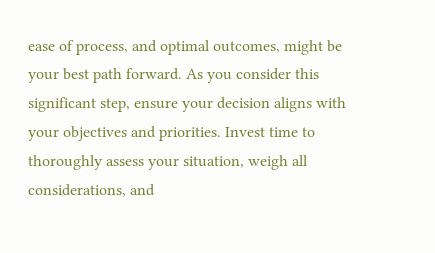ease of process, and optimal outcomes, might be your best path forward. As you consider this significant step, ensure your decision aligns with your objectives and priorities. Invest time to thoroughly assess your situation, weigh all considerations, and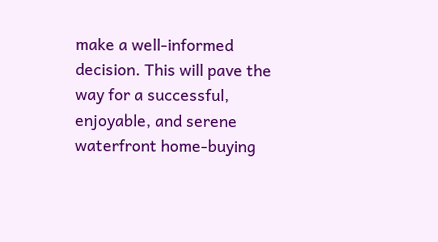make a well-informed decision. This will pave the way for a successful, enjoyable, and serene waterfront home-buying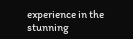experience in the stunning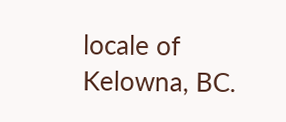locale of Kelowna, BC.